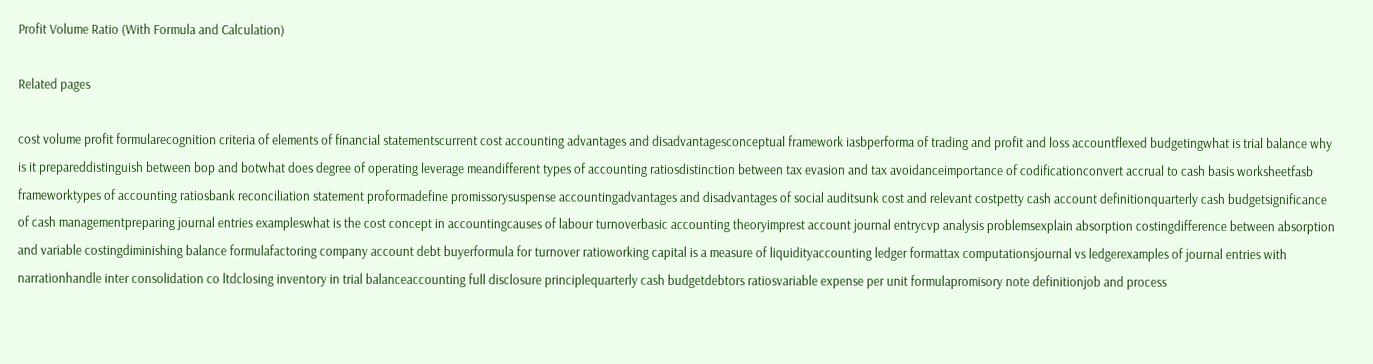Profit Volume Ratio (With Formula and Calculation)

Related pages

cost volume profit formularecognition criteria of elements of financial statementscurrent cost accounting advantages and disadvantagesconceptual framework iasbperforma of trading and profit and loss accountflexed budgetingwhat is trial balance why is it prepareddistinguish between bop and botwhat does degree of operating leverage meandifferent types of accounting ratiosdistinction between tax evasion and tax avoidanceimportance of codificationconvert accrual to cash basis worksheetfasb frameworktypes of accounting ratiosbank reconciliation statement proformadefine promissorysuspense accountingadvantages and disadvantages of social auditsunk cost and relevant costpetty cash account definitionquarterly cash budgetsignificance of cash managementpreparing journal entries exampleswhat is the cost concept in accountingcauses of labour turnoverbasic accounting theoryimprest account journal entrycvp analysis problemsexplain absorption costingdifference between absorption and variable costingdiminishing balance formulafactoring company account debt buyerformula for turnover ratioworking capital is a measure of liquidityaccounting ledger formattax computationsjournal vs ledgerexamples of journal entries with narrationhandle inter consolidation co ltdclosing inventory in trial balanceaccounting full disclosure principlequarterly cash budgetdebtors ratiosvariable expense per unit formulapromisory note definitionjob and process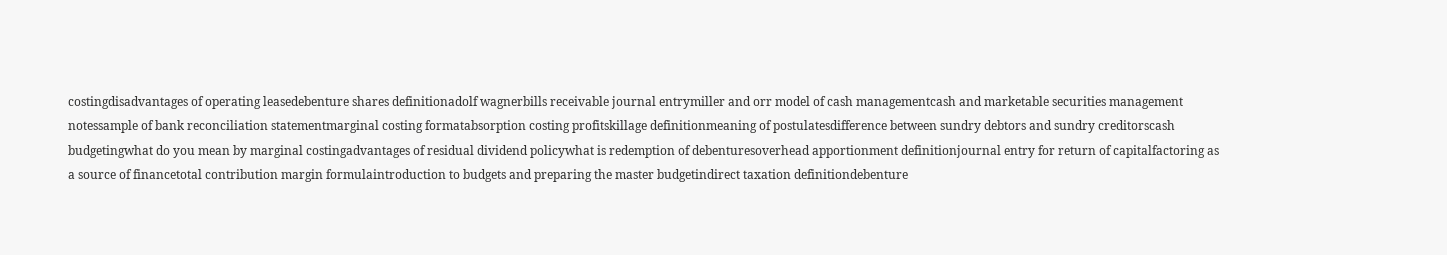costingdisadvantages of operating leasedebenture shares definitionadolf wagnerbills receivable journal entrymiller and orr model of cash managementcash and marketable securities management notessample of bank reconciliation statementmarginal costing formatabsorption costing profitskillage definitionmeaning of postulatesdifference between sundry debtors and sundry creditorscash budgetingwhat do you mean by marginal costingadvantages of residual dividend policywhat is redemption of debenturesoverhead apportionment definitionjournal entry for return of capitalfactoring as a source of financetotal contribution margin formulaintroduction to budgets and preparing the master budgetindirect taxation definitiondebenture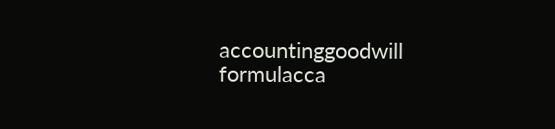accountinggoodwill formulacca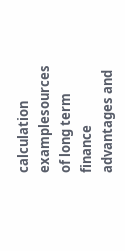calculation examplesources of long term finance advantages and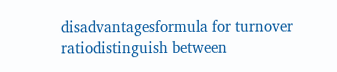disadvantagesformula for turnover ratiodistinguish between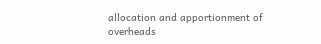allocation and apportionment of overheads